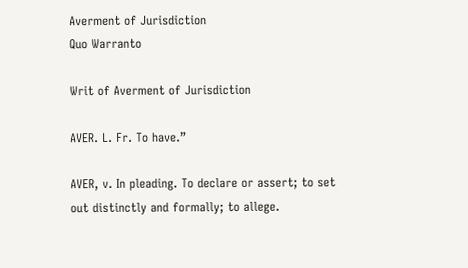Averment of Jurisdiction
Quo Warranto

Writ of Averment of Jurisdiction

AVER. L. Fr. To have.”

AVER, v. In pleading. To declare or assert; to set out distinctly and formally; to allege.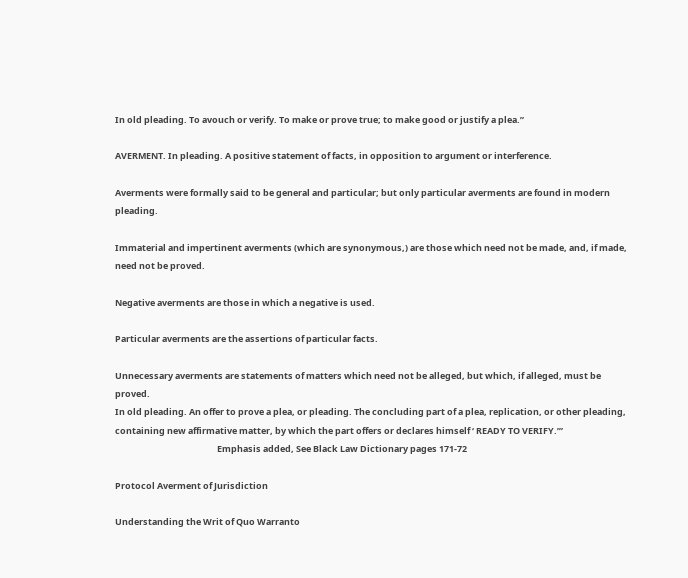In old pleading. To avouch or verify. To make or prove true; to make good or justify a plea.”

AVERMENT. In pleading. A positive statement of facts, in opposition to argument or interference.

Averments were formally said to be general and particular; but only particular averments are found in modern pleading.

Immaterial and impertinent averments (which are synonymous,) are those which need not be made, and, if made, need not be proved.

Negative averments are those in which a negative is used.

Particular averments are the assertions of particular facts.

Unnecessary averments are statements of matters which need not be alleged, but which, if alleged, must be proved.
In old pleading. An offer to prove a plea, or pleading. The concluding part of a plea, replication, or other pleading, containing new affirmative matter, by which the part offers or declares himself ‘ READY TO VERIFY.’”
                                                   Emphasis added, See Black Law Dictionary pages 171-72

Protocol Averment of Jurisdiction

Understanding the Writ of Quo Warranto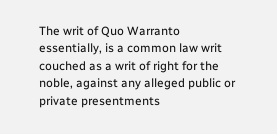The writ of Quo Warranto essentially, is a common law writ couched as a writ of right for the noble, against any alleged public or private presentments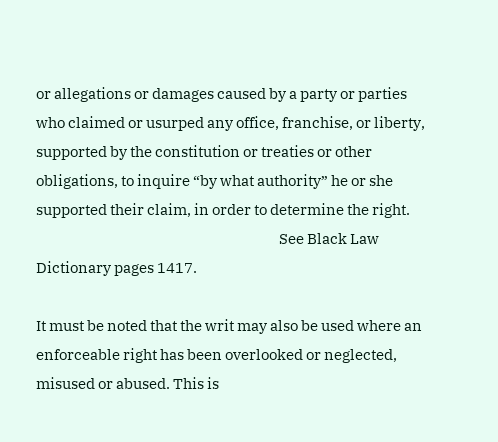or allegations or damages caused by a party or parties who claimed or usurped any office, franchise, or liberty, supported by the constitution or treaties or other obligations, to inquire “by what authority” he or she supported their claim, in order to determine the right.
                                                                                 See Black Law Dictionary pages 1417.

It must be noted that the writ may also be used where an enforceable right has been overlooked or neglected, misused or abused. This is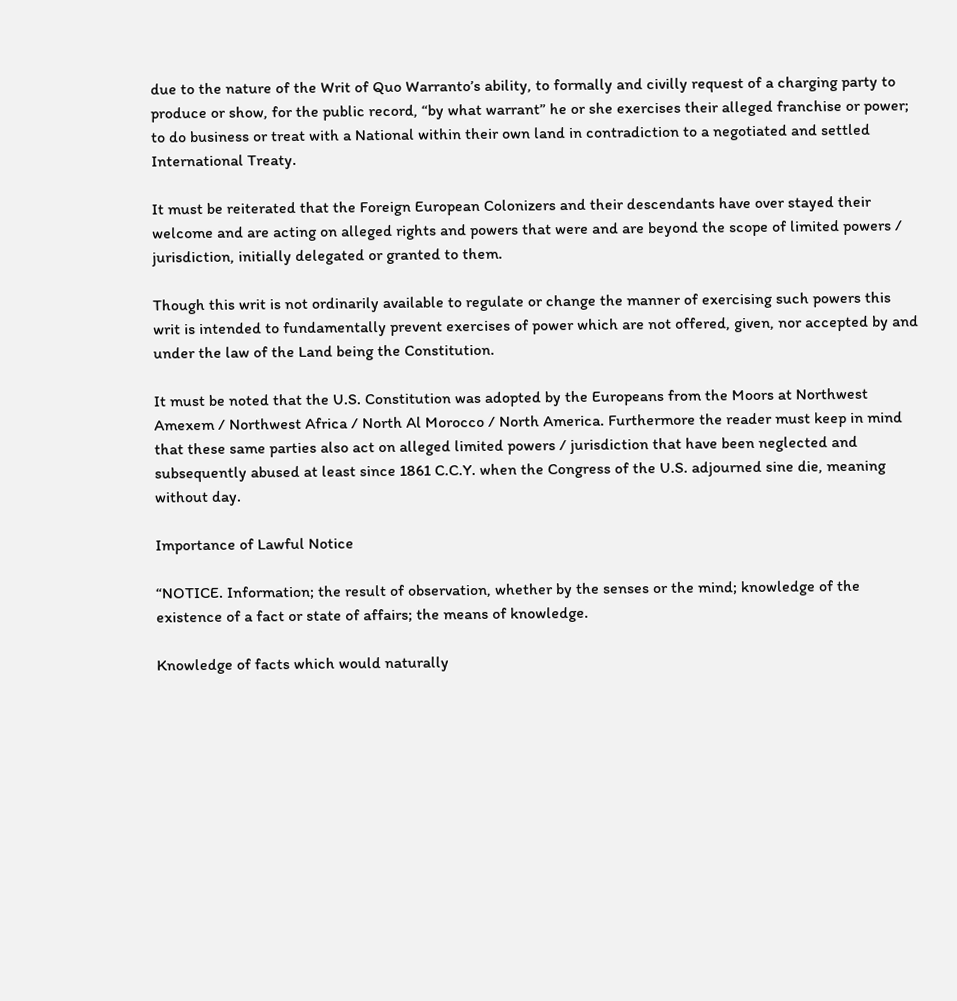due to the nature of the Writ of Quo Warranto’s ability, to formally and civilly request of a charging party to produce or show, for the public record, “by what warrant” he or she exercises their alleged franchise or power; to do business or treat with a National within their own land in contradiction to a negotiated and settled International Treaty.

It must be reiterated that the Foreign European Colonizers and their descendants have over stayed their welcome and are acting on alleged rights and powers that were and are beyond the scope of limited powers / jurisdiction, initially delegated or granted to them.

Though this writ is not ordinarily available to regulate or change the manner of exercising such powers this writ is intended to fundamentally prevent exercises of power which are not offered, given, nor accepted by and under the law of the Land being the Constitution.

It must be noted that the U.S. Constitution was adopted by the Europeans from the Moors at Northwest Amexem / Northwest Africa / North Al Morocco / North America. Furthermore the reader must keep in mind that these same parties also act on alleged limited powers / jurisdiction that have been neglected and subsequently abused at least since 1861 C.C.Y. when the Congress of the U.S. adjourned sine die, meaning without day.

Importance of Lawful Notice

“NOTICE. Information; the result of observation, whether by the senses or the mind; knowledge of the existence of a fact or state of affairs; the means of knowledge.

Knowledge of facts which would naturally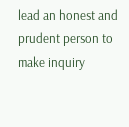lead an honest and prudent person to make inquiry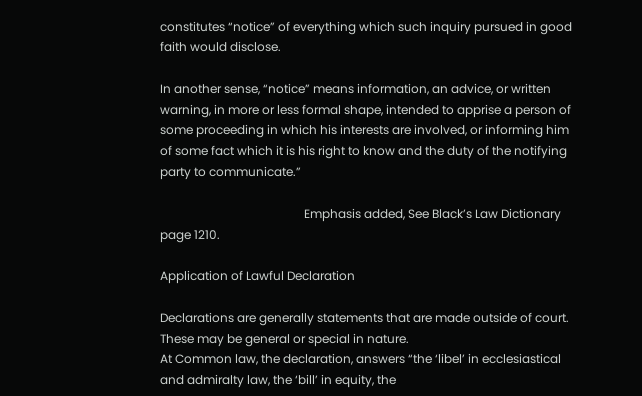constitutes “notice” of everything which such inquiry pursued in good faith would disclose.

In another sense, “notice” means information, an advice, or written warning, in more or less formal shape, intended to apprise a person of some proceeding in which his interests are involved, or informing him of some fact which it is his right to know and the duty of the notifying party to communicate.”

                                                Emphasis added, See Black’s Law Dictionary page 1210.

Application of Lawful Declaration

Declarations are generally statements that are made outside of court. These may be general or special in nature.
At Common law, the declaration, answers “the ‘libel’ in ecclesiastical and admiralty law, the ‘bill’ in equity, the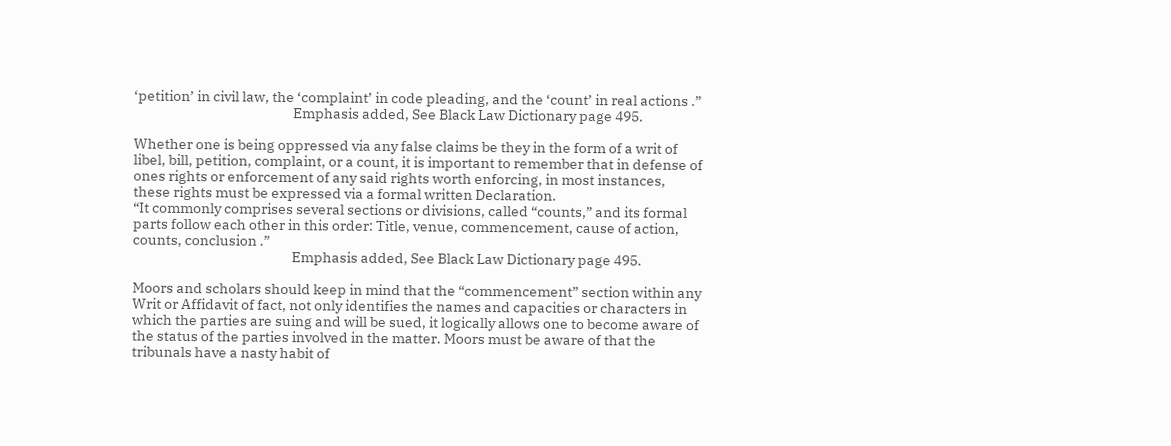‘petition’ in civil law, the ‘complaint’ in code pleading, and the ‘count’ in real actions .”
                                                     Emphasis added, See Black Law Dictionary page 495.

Whether one is being oppressed via any false claims be they in the form of a writ of libel, bill, petition, complaint, or a count, it is important to remember that in defense of ones rights or enforcement of any said rights worth enforcing, in most instances, these rights must be expressed via a formal written Declaration.
“It commonly comprises several sections or divisions, called “counts,” and its formal parts follow each other in this order: Title, venue, commencement, cause of action, counts, conclusion .”
                                                     Emphasis added, See Black Law Dictionary page 495.

Moors and scholars should keep in mind that the “commencement” section within any Writ or Affidavit of fact, not only identifies the names and capacities or characters in which the parties are suing and will be sued, it logically allows one to become aware of the status of the parties involved in the matter. Moors must be aware of that the tribunals have a nasty habit of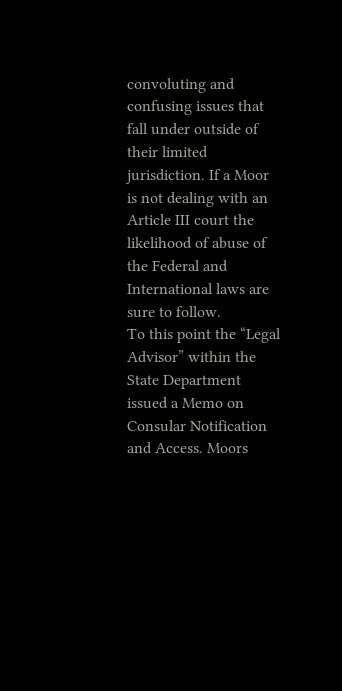convoluting and confusing issues that fall under outside of their limited jurisdiction. If a Moor is not dealing with an Article III court the likelihood of abuse of the Federal and International laws are sure to follow.
To this point the “Legal Advisor” within the State Department issued a Memo on Consular Notification and Access. Moors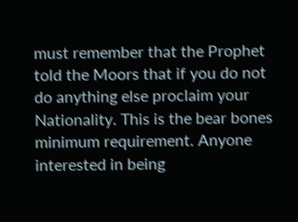must remember that the Prophet told the Moors that if you do not do anything else proclaim your Nationality. This is the bear bones minimum requirement. Anyone interested in being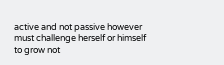active and not passive however must challenge herself or himself to grow not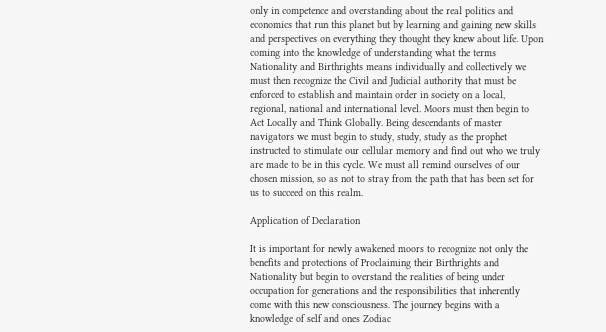only in competence and overstanding about the real politics and economics that run this planet but by learning and gaining new skills and perspectives on everything they thought they knew about life. Upon coming into the knowledge of understanding what the terms Nationality and Birthrights means individually and collectively we must then recognize the Civil and Judicial authority that must be enforced to establish and maintain order in society on a local, regional, national and international level. Moors must then begin to Act Locally and Think Globally. Being descendants of master navigators we must begin to study, study, study as the prophet instructed to stimulate our cellular memory and find out who we truly are made to be in this cycle. We must all remind ourselves of our chosen mission, so as not to stray from the path that has been set for us to succeed on this realm.

Application of Declaration

It is important for newly awakened moors to recognize not only the benefits and protections of Proclaiming their Birthrights and Nationality but begin to overstand the realities of being under occupation for generations and the responsibilities that inherently come with this new consciousness. The journey begins with a knowledge of self and ones Zodiac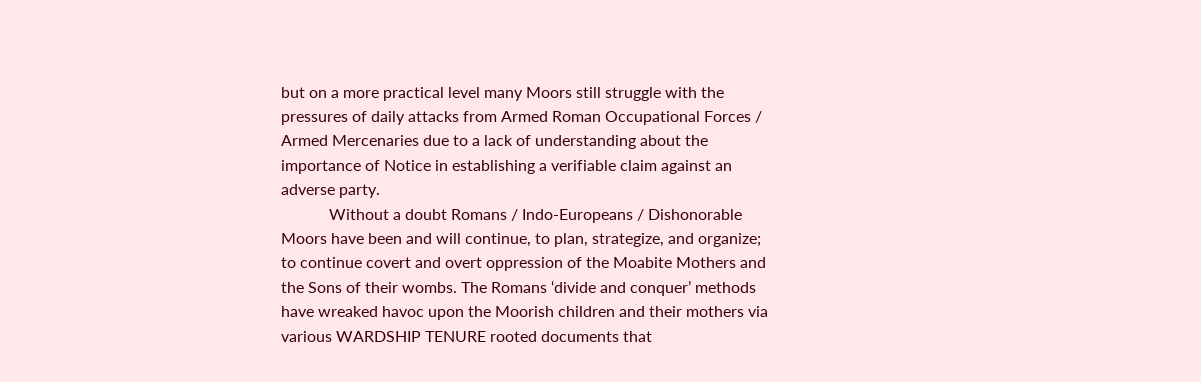but on a more practical level many Moors still struggle with the pressures of daily attacks from Armed Roman Occupational Forces / Armed Mercenaries due to a lack of understanding about the importance of Notice in establishing a verifiable claim against an adverse party.
            Without a doubt Romans / Indo-Europeans / Dishonorable Moors have been and will continue, to plan, strategize, and organize; to continue covert and overt oppression of the Moabite Mothers and the Sons of their wombs. The Romans ‘divide and conquer’ methods have wreaked havoc upon the Moorish children and their mothers via various WARDSHIP TENURE rooted documents that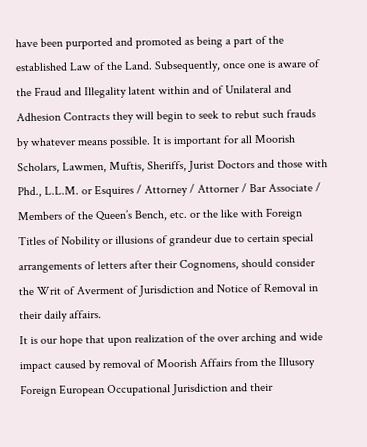have been purported and promoted as being a part of the established Law of the Land. Subsequently, once one is aware of the Fraud and Illegality latent within and of Unilateral and Adhesion Contracts they will begin to seek to rebut such frauds by whatever means possible. It is important for all Moorish Scholars, Lawmen, Muftis, Sheriffs, Jurist Doctors and those with Phd., L.L.M. or Esquires / Attorney / Attorner / Bar Associate / Members of the Queen’s Bench, etc. or the like with Foreign Titles of Nobility or illusions of grandeur due to certain special arrangements of letters after their Cognomens, should consider the Writ of Averment of Jurisdiction and Notice of Removal in their daily affairs.
It is our hope that upon realization of the over arching and wide impact caused by removal of Moorish Affairs from the Illusory Foreign European Occupational Jurisdiction and their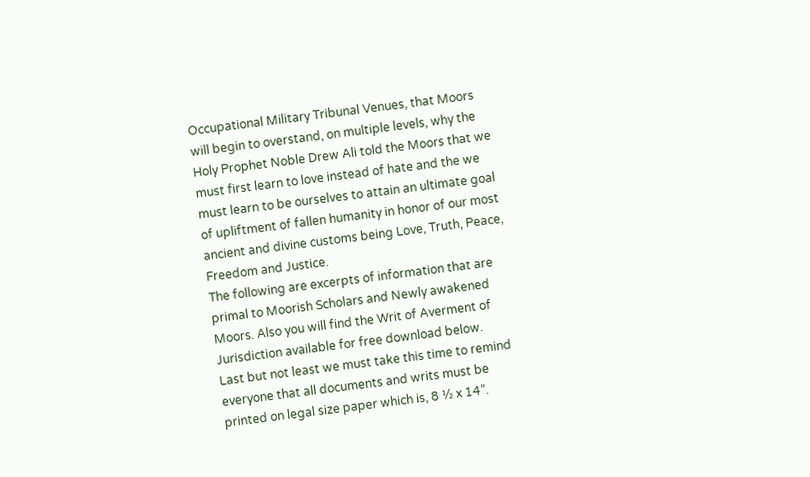Occupational Military Tribunal Venues, that Moors will begin to overstand, on multiple levels, why the Holy Prophet Noble Drew Ali told the Moors that we must first learn to love instead of hate and the we must learn to be ourselves to attain an ultimate goal of upliftment of fallen humanity in honor of our most ancient and divine customs being Love, Truth, Peace, Freedom and Justice.
The following are excerpts of information that are primal to Moorish Scholars and Newly awakened Moors. Also you will find the Writ of Averment of Jurisdiction available for free download below.
Last but not least we must take this time to remind everyone that all documents and writs must be printed on legal size paper which is, 8 ½ x 14”.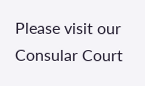Please visit our Consular Court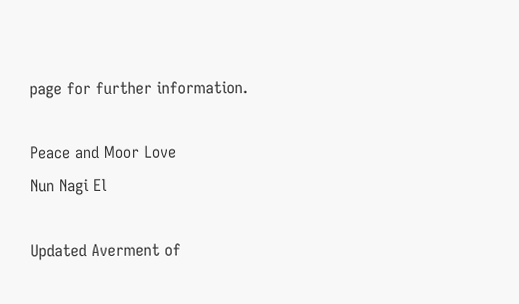page for further information.

Peace and Moor Love
Nun Nagi El

Updated Averment of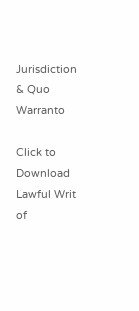Jurisdiction & Quo Warranto

Click to Download Lawful Writ of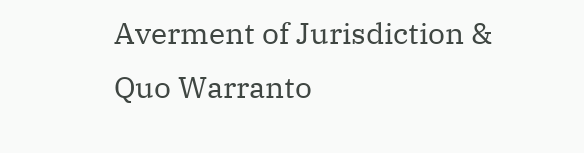Averment of Jurisdiction & Quo Warranto